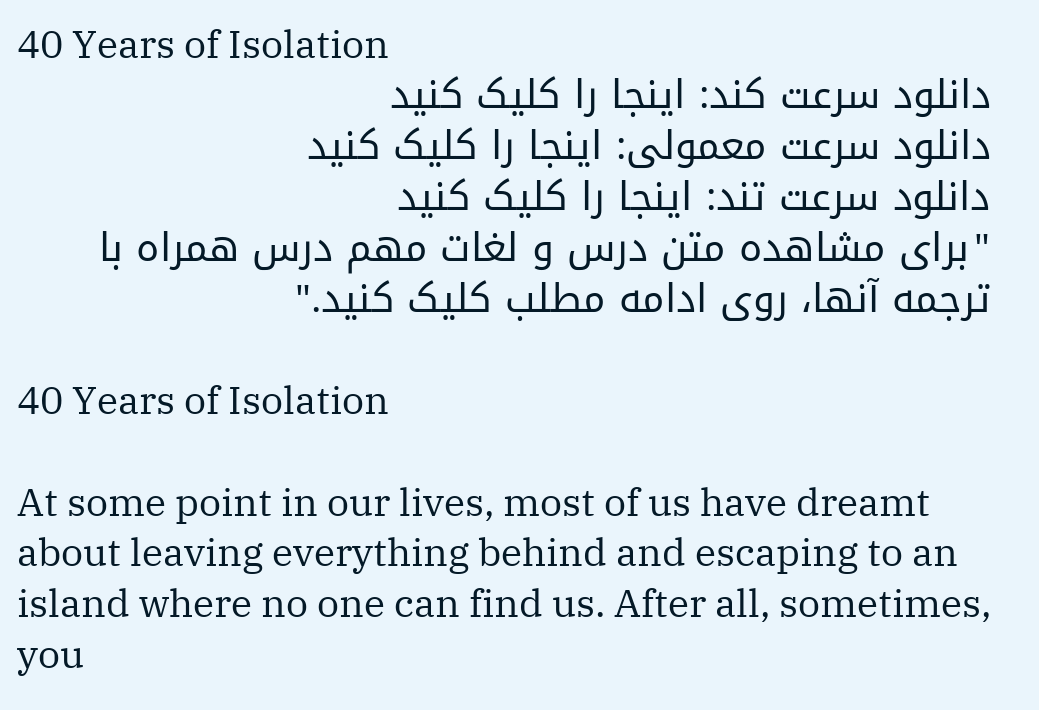40 Years of Isolation
دانلود سرعت کند: اینجا را کلیک کنید
دانلود سرعت معمولی: اینجا را کلیک کنید
دانلود سرعت تند: اینجا را کلیک کنید
"برای مشاهده متن درس و لغات مهم درس همراه با ترجمه آنها، روی ادامه مطلب کلیک کنید."

40 Years of Isolation

At some point in our lives, most of us have dreamt about leaving everything behind and escaping to an island where no one can find us. After all, sometimes, you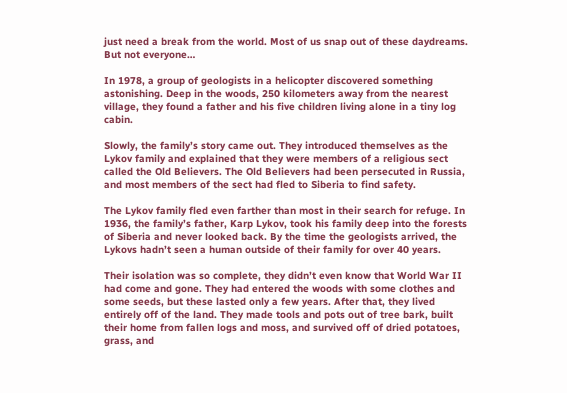just need a break from the world. Most of us snap out of these daydreams. But not everyone…

In 1978, a group of geologists in a helicopter discovered something astonishing. Deep in the woods, 250 kilometers away from the nearest village, they found a father and his five children living alone in a tiny log cabin.

Slowly, the family’s story came out. They introduced themselves as the Lykov family and explained that they were members of a religious sect called the Old Believers. The Old Believers had been persecuted in Russia, and most members of the sect had fled to Siberia to find safety.

The Lykov family fled even farther than most in their search for refuge. In 1936, the family’s father, Karp Lykov, took his family deep into the forests of Siberia and never looked back. By the time the geologists arrived, the Lykovs hadn’t seen a human outside of their family for over 40 years.

Their isolation was so complete, they didn’t even know that World War II had come and gone. They had entered the woods with some clothes and some seeds, but these lasted only a few years. After that, they lived entirely off of the land. They made tools and pots out of tree bark, built their home from fallen logs and moss, and survived off of dried potatoes, grass, and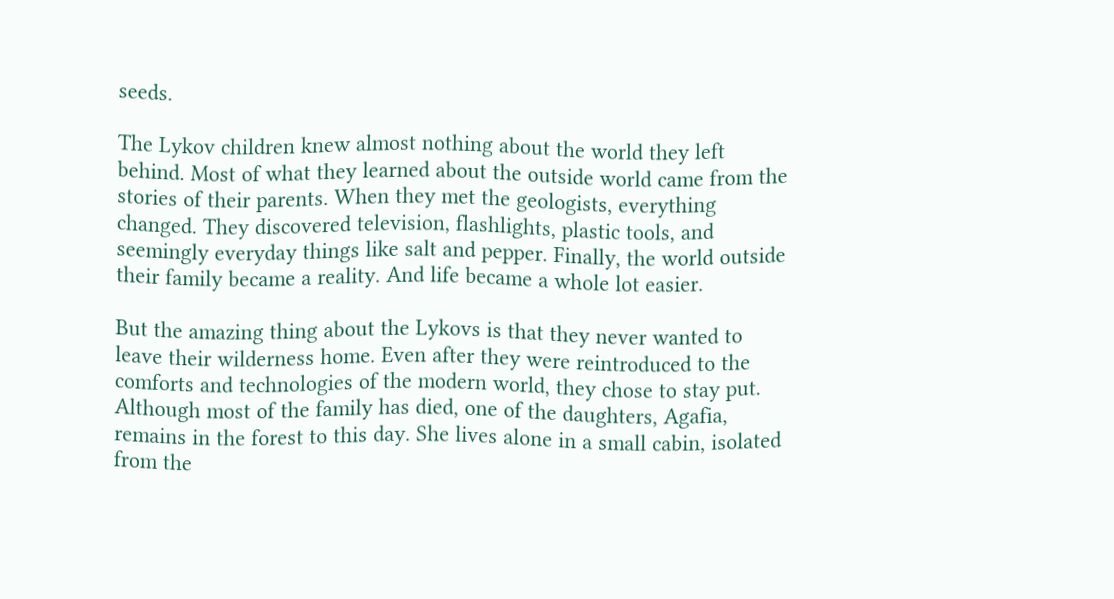seeds.

The Lykov children knew almost nothing about the world they left behind. Most of what they learned about the outside world came from the stories of their parents. When they met the geologists, everything changed. They discovered television, flashlights, plastic tools, and seemingly everyday things like salt and pepper. Finally, the world outside their family became a reality. And life became a whole lot easier.

But the amazing thing about the Lykovs is that they never wanted to leave their wilderness home. Even after they were reintroduced to the comforts and technologies of the modern world, they chose to stay put. Although most of the family has died, one of the daughters, Agafia, remains in the forest to this day. She lives alone in a small cabin, isolated from the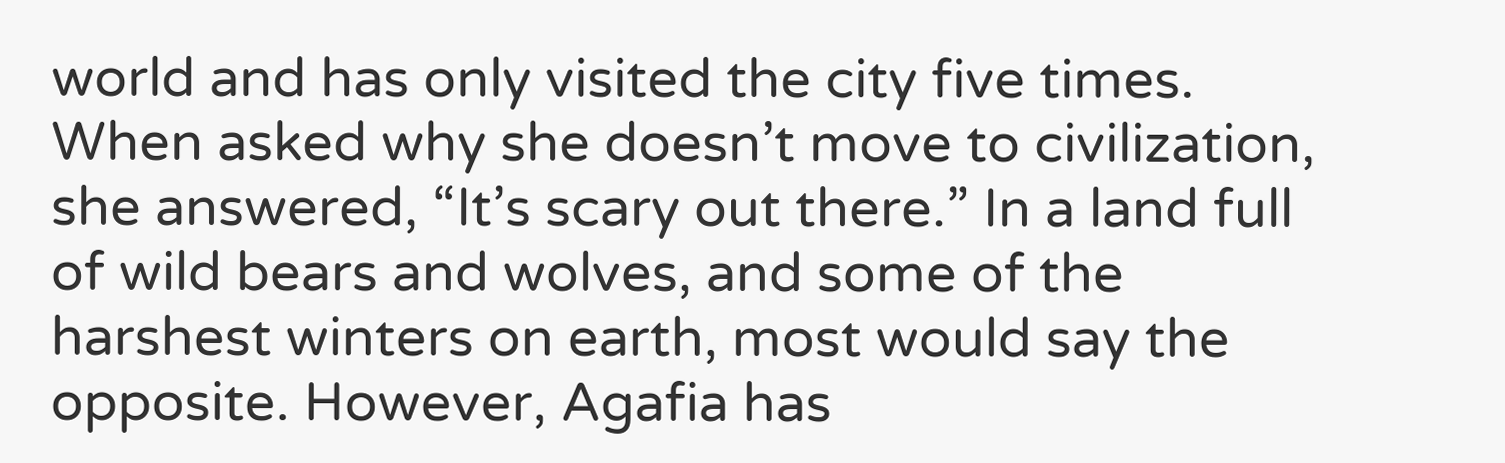world and has only visited the city five times.
When asked why she doesn’t move to civilization, she answered, “It’s scary out there.” In a land full of wild bears and wolves, and some of the harshest winters on earth, most would say the opposite. However, Agafia has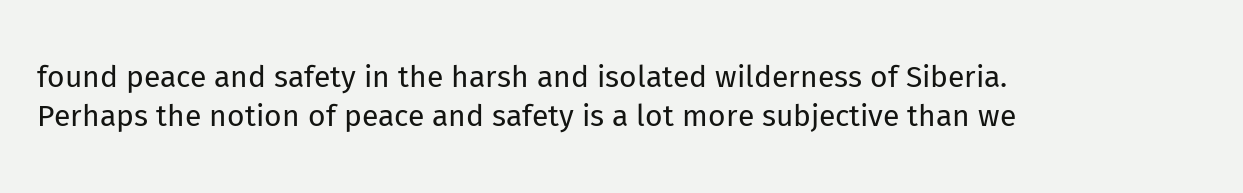found peace and safety in the harsh and isolated wilderness of Siberia. Perhaps the notion of peace and safety is a lot more subjective than we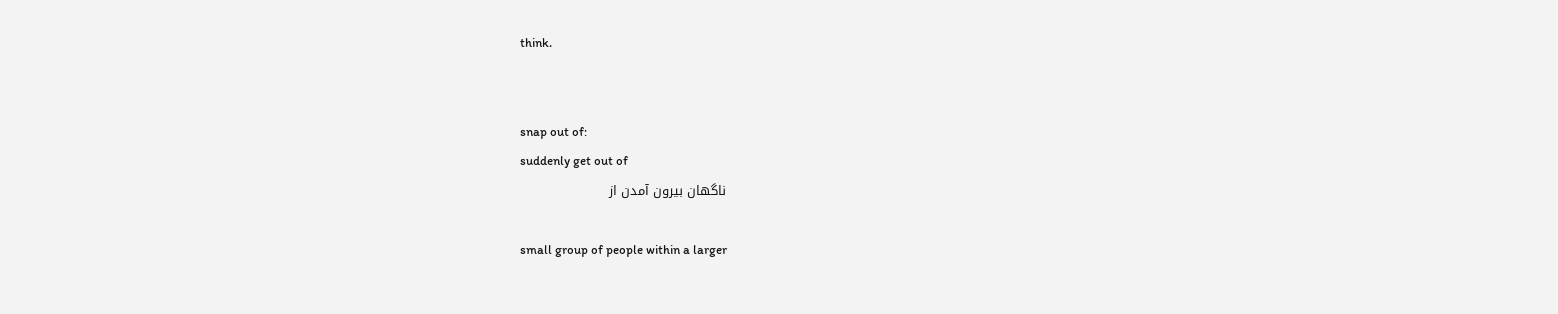think.


snap out of:
suddenly get out of
ناگهان بیرون آمدن از

small group of people within a larger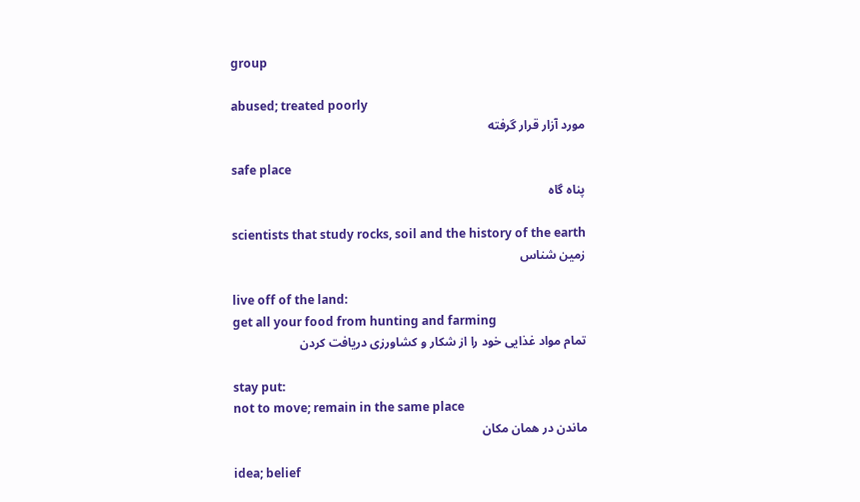group

abused; treated poorly
مورد آزار قرار گرفته

safe place
پناه گاه

scientists that study rocks, soil and the history of the earth
زمین شناس

live off of the land:
get all your food from hunting and farming
تمام مواد غذایی خود را از شکار و کشاورزی دریافت کردن

stay put:
not to move; remain in the same place
ماندن در همان مکان

idea; belief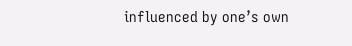influenced by one’s own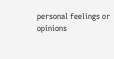personal feelings or opinions